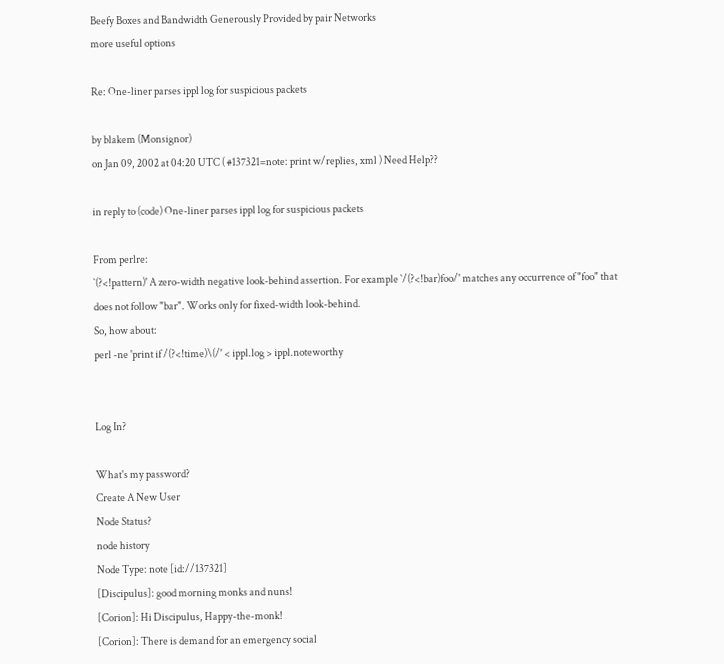Beefy Boxes and Bandwidth Generously Provided by pair Networks
more useful options

Re: One-liner parses ippl log for suspicious packets

by blakem (Monsignor)
on Jan 09, 2002 at 04:20 UTC ( #137321=note: print w/replies, xml ) Need Help??

in reply to (code) One-liner parses ippl log for suspicious packets

From perlre:
`(?<!pattern)' A zero-width negative look-behind assertion. For example `/(?<!bar)foo/' matches any occurrence of "foo" that does not follow "bar". Works only for fixed-width look-behind.
So, how about:
perl -ne 'print if /(?<!time)\(/' < ippl.log > ippl.noteworthy


Log In?

What's my password?
Create A New User
Node Status?
node history
Node Type: note [id://137321]
[Discipulus]: good morning monks and nuns!
[Corion]: Hi Discipulus, Happy-the-monk!
[Corion]: There is demand for an emergency social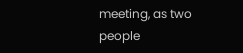meeting, as two people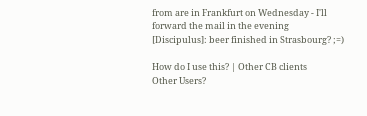from are in Frankfurt on Wednesday - I'll forward the mail in the evening
[Discipulus]: beer finished in Strasbourg? ;=)

How do I use this? | Other CB clients
Other Users?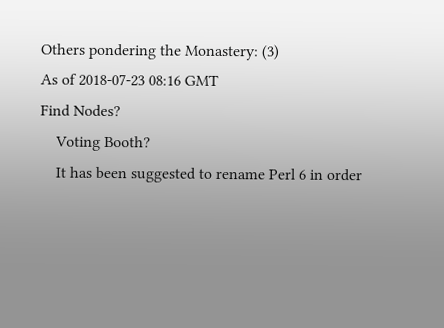Others pondering the Monastery: (3)
As of 2018-07-23 08:16 GMT
Find Nodes?
    Voting Booth?
    It has been suggested to rename Perl 6 in order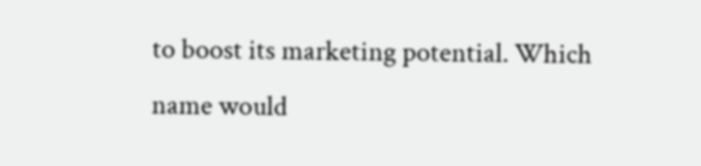to boost its marketing potential. Which name would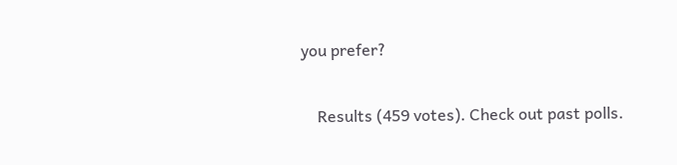you prefer?

    Results (459 votes). Check out past polls.